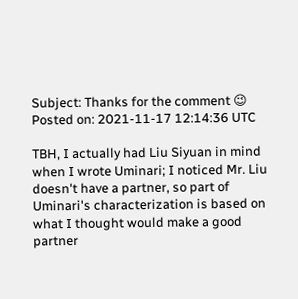Subject: Thanks for the comment 😉
Posted on: 2021-11-17 12:14:36 UTC

TBH, I actually had Liu Siyuan in mind when I wrote Uminari; I noticed Mr. Liu doesn't have a partner, so part of Uminari's characterization is based on what I thought would make a good partner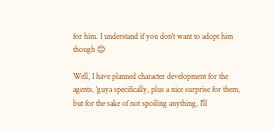for him. I understand if you don't want to adopt him though 😊

Well, I have planned character development for the agents, 'guya specifically, plus a nice surprise for them, but for the sake of not spoiling anything, I'll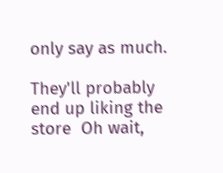only say as much.

They'll probably end up liking the store  Oh wait,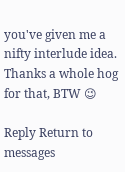you've given me a nifty interlude idea. Thanks a whole hog for that, BTW 😉

Reply Return to messages